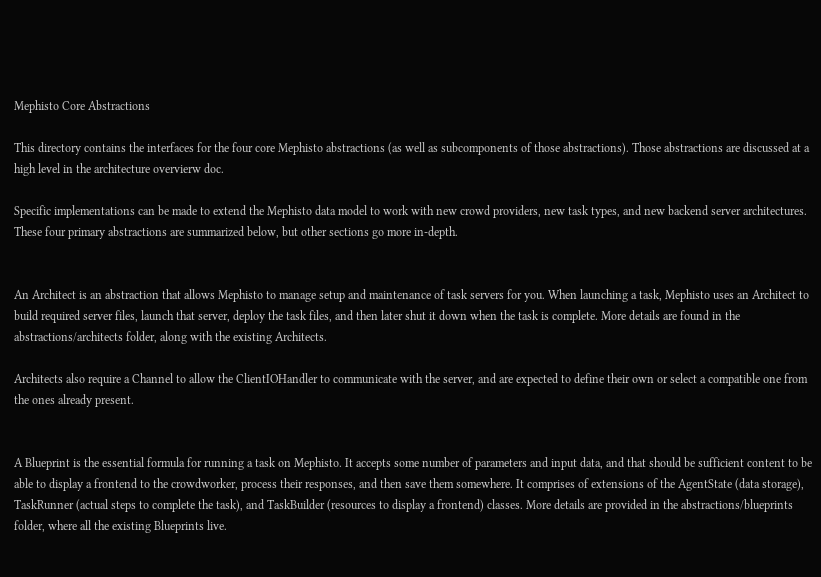Mephisto Core Abstractions

This directory contains the interfaces for the four core Mephisto abstractions (as well as subcomponents of those abstractions). Those abstractions are discussed at a high level in the architecture overvierw doc.

Specific implementations can be made to extend the Mephisto data model to work with new crowd providers, new task types, and new backend server architectures. These four primary abstractions are summarized below, but other sections go more in-depth.


An Architect is an abstraction that allows Mephisto to manage setup and maintenance of task servers for you. When launching a task, Mephisto uses an Architect to build required server files, launch that server, deploy the task files, and then later shut it down when the task is complete. More details are found in the abstractions/architects folder, along with the existing Architects.

Architects also require a Channel to allow the ClientIOHandler to communicate with the server, and are expected to define their own or select a compatible one from the ones already present.


A Blueprint is the essential formula for running a task on Mephisto. It accepts some number of parameters and input data, and that should be sufficient content to be able to display a frontend to the crowdworker, process their responses, and then save them somewhere. It comprises of extensions of the AgentState (data storage), TaskRunner (actual steps to complete the task), and TaskBuilder (resources to display a frontend) classes. More details are provided in the abstractions/blueprints folder, where all the existing Blueprints live.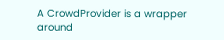A CrowdProvider is a wrapper around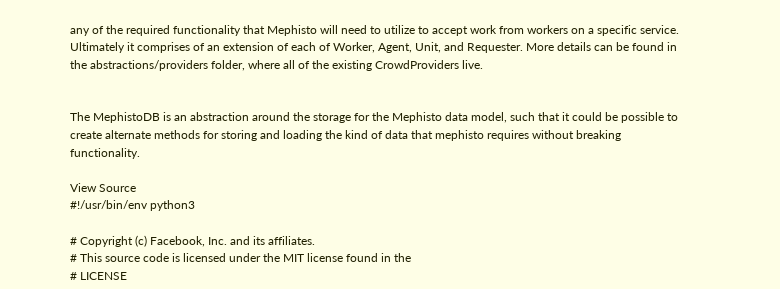any of the required functionality that Mephisto will need to utilize to accept work from workers on a specific service. Ultimately it comprises of an extension of each of Worker, Agent, Unit, and Requester. More details can be found in the abstractions/providers folder, where all of the existing CrowdProviders live.


The MephistoDB is an abstraction around the storage for the Mephisto data model, such that it could be possible to create alternate methods for storing and loading the kind of data that mephisto requires without breaking functionality.

View Source
#!/usr/bin/env python3

# Copyright (c) Facebook, Inc. and its affiliates.
# This source code is licensed under the MIT license found in the
# LICENSE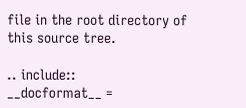file in the root directory of this source tree.

.. include::
__docformat__ =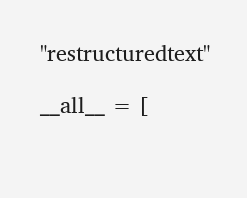"restructuredtext"

__all__ = [